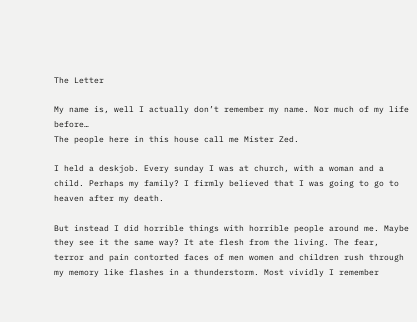The Letter

My name is, well I actually don’t remember my name. Nor much of my life before…
The people here in this house call me Mister Zed.

I held a deskjob. Every sunday I was at church, with a woman and a child. Perhaps my family? I firmly believed that I was going to go to heaven after my death.

But instead I did horrible things with horrible people around me. Maybe they see it the same way? It ate flesh from the living. The fear, terror and pain contorted faces of men women and children rush through my memory like flashes in a thunderstorm. Most vividly I remember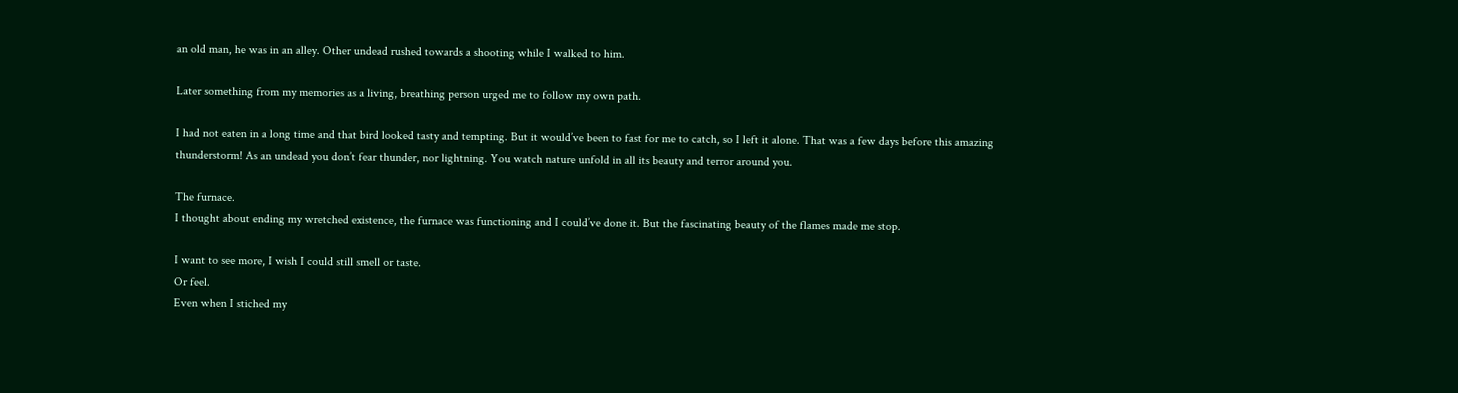an old man, he was in an alley. Other undead rushed towards a shooting while I walked to him.

Later something from my memories as a living, breathing person urged me to follow my own path.

I had not eaten in a long time and that bird looked tasty and tempting. But it would’ve been to fast for me to catch, so I left it alone. That was a few days before this amazing thunderstorm! As an undead you don’t fear thunder, nor lightning. You watch nature unfold in all its beauty and terror around you.

The furnace.
I thought about ending my wretched existence, the furnace was functioning and I could’ve done it. But the fascinating beauty of the flames made me stop.

I want to see more, I wish I could still smell or taste.
Or feel.
Even when I stiched my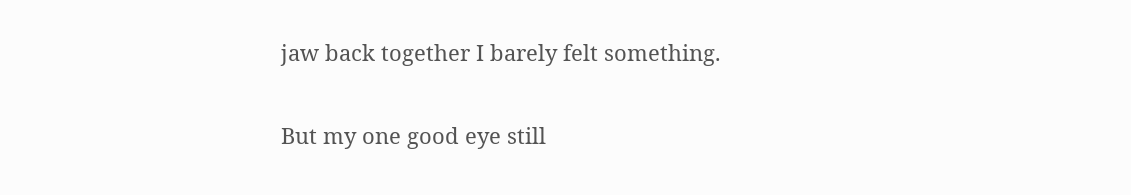jaw back together I barely felt something.

But my one good eye still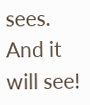sees. And it will see!